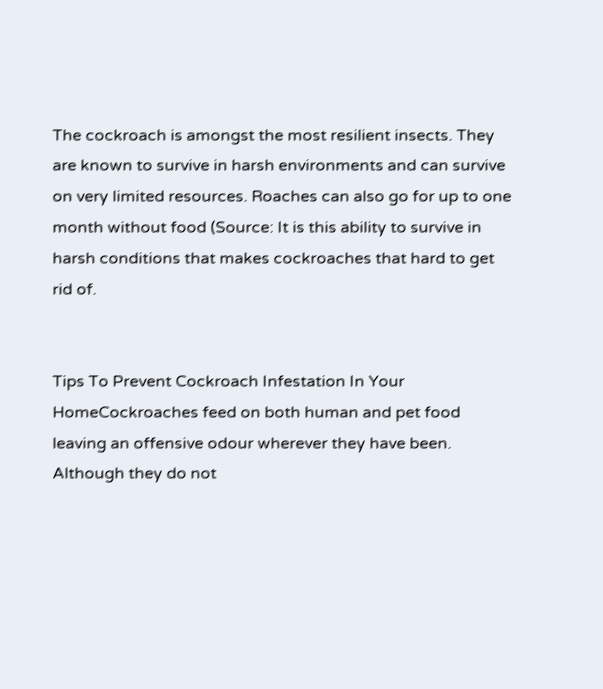The cockroach is amongst the most resilient insects. They are known to survive in harsh environments and can survive on very limited resources. Roaches can also go for up to one month without food (Source: It is this ability to survive in harsh conditions that makes cockroaches that hard to get rid of.


Tips To Prevent Cockroach Infestation In Your HomeCockroaches feed on both human and pet food leaving an offensive odour wherever they have been. Although they do not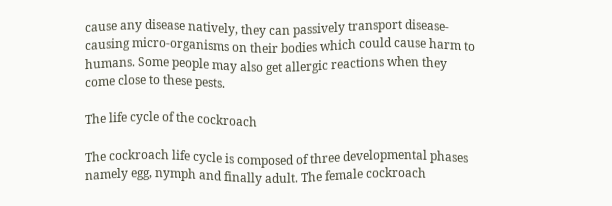cause any disease natively, they can passively transport disease-causing micro-organisms on their bodies which could cause harm to humans. Some people may also get allergic reactions when they come close to these pests.

The life cycle of the cockroach

The cockroach life cycle is composed of three developmental phases namely egg, nymph and finally adult. The female cockroach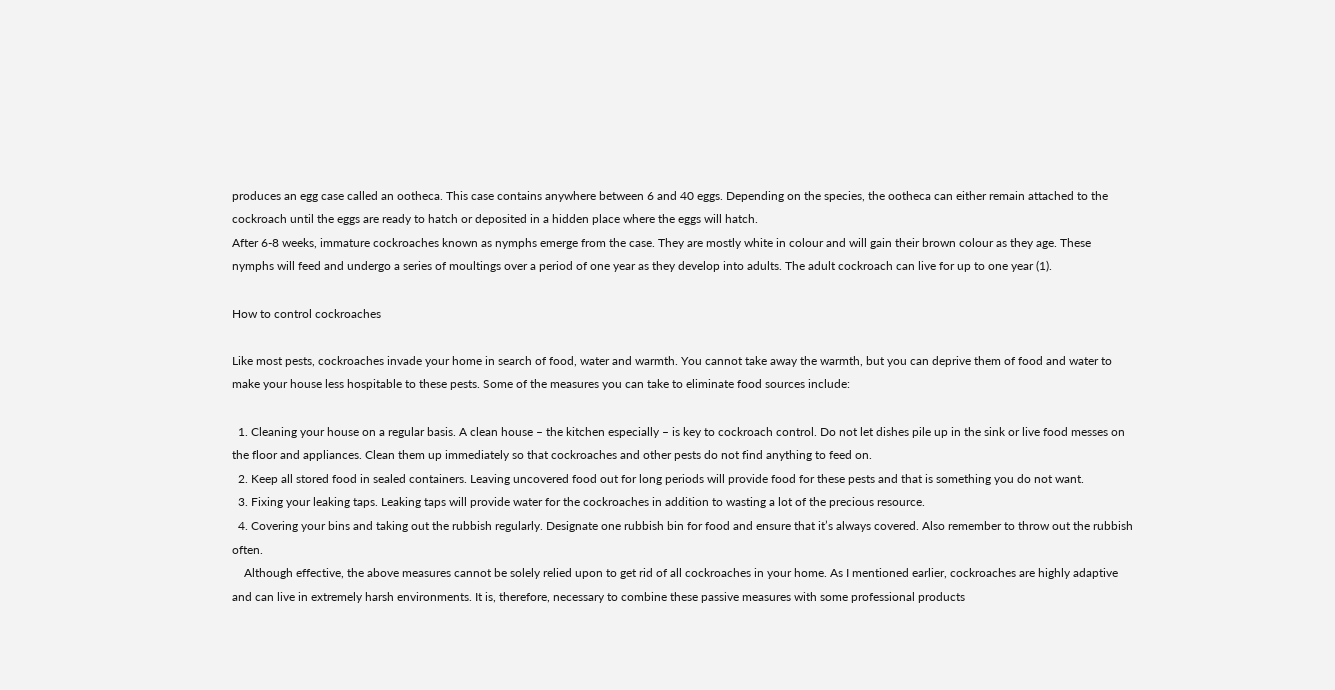produces an egg case called an ootheca. This case contains anywhere between 6 and 40 eggs. Depending on the species, the ootheca can either remain attached to the cockroach until the eggs are ready to hatch or deposited in a hidden place where the eggs will hatch.
After 6-8 weeks, immature cockroaches known as nymphs emerge from the case. They are mostly white in colour and will gain their brown colour as they age. These nymphs will feed and undergo a series of moultings over a period of one year as they develop into adults. The adult cockroach can live for up to one year (1).

How to control cockroaches

Like most pests, cockroaches invade your home in search of food, water and warmth. You cannot take away the warmth, but you can deprive them of food and water to make your house less hospitable to these pests. Some of the measures you can take to eliminate food sources include:

  1. Cleaning your house on a regular basis. A clean house – the kitchen especially – is key to cockroach control. Do not let dishes pile up in the sink or live food messes on the floor and appliances. Clean them up immediately so that cockroaches and other pests do not find anything to feed on.
  2. Keep all stored food in sealed containers. Leaving uncovered food out for long periods will provide food for these pests and that is something you do not want.
  3. Fixing your leaking taps. Leaking taps will provide water for the cockroaches in addition to wasting a lot of the precious resource.
  4. Covering your bins and taking out the rubbish regularly. Designate one rubbish bin for food and ensure that it’s always covered. Also remember to throw out the rubbish often.
    Although effective, the above measures cannot be solely relied upon to get rid of all cockroaches in your home. As I mentioned earlier, cockroaches are highly adaptive and can live in extremely harsh environments. It is, therefore, necessary to combine these passive measures with some professional products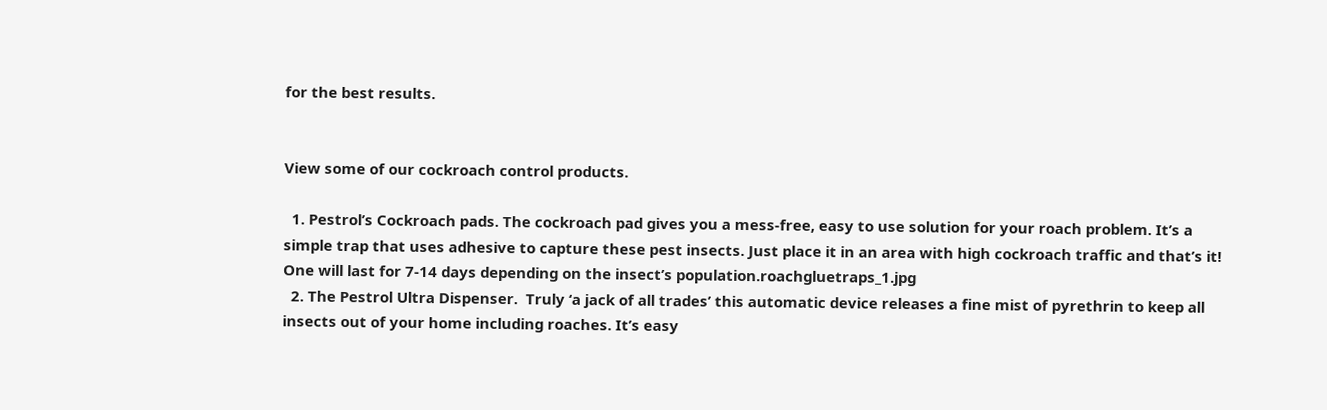for the best results.


View some of our cockroach control products.

  1. Pestrol’s Cockroach pads. The cockroach pad gives you a mess-free, easy to use solution for your roach problem. It’s a simple trap that uses adhesive to capture these pest insects. Just place it in an area with high cockroach traffic and that’s it! One will last for 7-14 days depending on the insect’s population.roachgluetraps_1.jpg
  2. The Pestrol Ultra Dispenser.  Truly ‘a jack of all trades’ this automatic device releases a fine mist of pyrethrin to keep all insects out of your home including roaches. It’s easy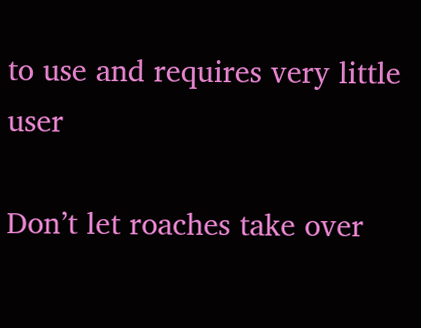to use and requires very little user

Don’t let roaches take over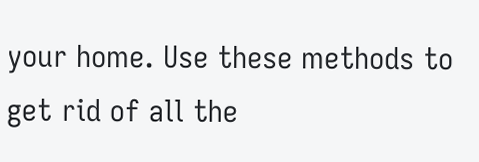your home. Use these methods to get rid of all the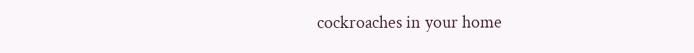cockroaches in your home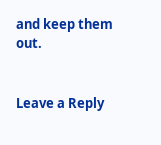and keep them out.


Leave a Reply